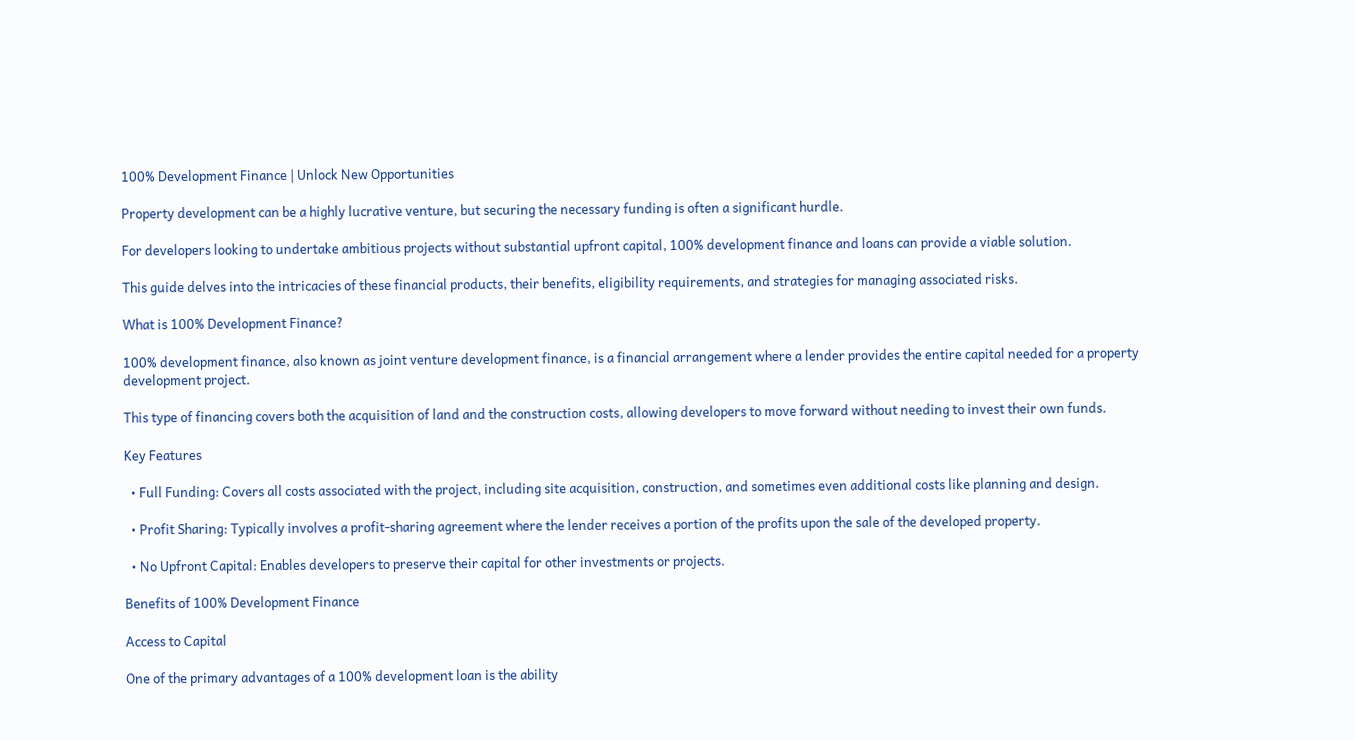100% Development Finance | Unlock New Opportunities

Property development can be a highly lucrative venture, but securing the necessary funding is often a significant hurdle.

For developers looking to undertake ambitious projects without substantial upfront capital, 100% development finance and loans can provide a viable solution.

This guide delves into the intricacies of these financial products, their benefits, eligibility requirements, and strategies for managing associated risks.

What is 100% Development Finance?

100% development finance, also known as joint venture development finance, is a financial arrangement where a lender provides the entire capital needed for a property development project.

This type of financing covers both the acquisition of land and the construction costs, allowing developers to move forward without needing to invest their own funds.

Key Features

  • Full Funding: Covers all costs associated with the project, including site acquisition, construction, and sometimes even additional costs like planning and design.

  • Profit Sharing: Typically involves a profit-sharing agreement where the lender receives a portion of the profits upon the sale of the developed property.

  • No Upfront Capital: Enables developers to preserve their capital for other investments or projects.

Benefits of 100% Development Finance

Access to Capital

One of the primary advantages of a 100% development loan is the ability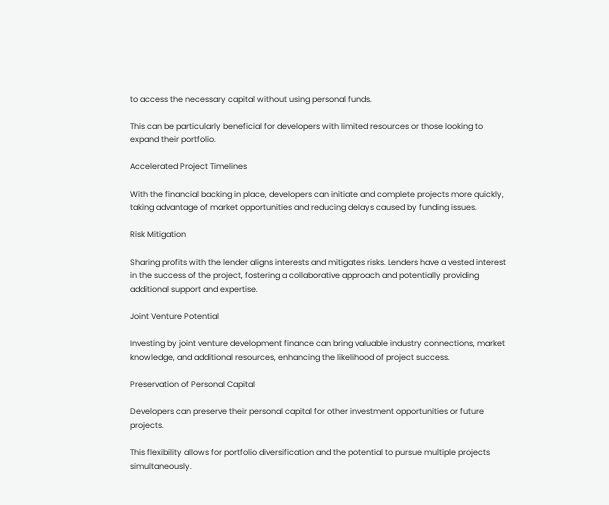to access the necessary capital without using personal funds.

This can be particularly beneficial for developers with limited resources or those looking to expand their portfolio.

Accelerated Project Timelines

With the financial backing in place, developers can initiate and complete projects more quickly, taking advantage of market opportunities and reducing delays caused by funding issues.

Risk Mitigation

Sharing profits with the lender aligns interests and mitigates risks. Lenders have a vested interest in the success of the project, fostering a collaborative approach and potentially providing additional support and expertise.

Joint Venture Potential

Investing by joint venture development finance can bring valuable industry connections, market knowledge, and additional resources, enhancing the likelihood of project success.

Preservation of Personal Capital

Developers can preserve their personal capital for other investment opportunities or future projects.

This flexibility allows for portfolio diversification and the potential to pursue multiple projects simultaneously.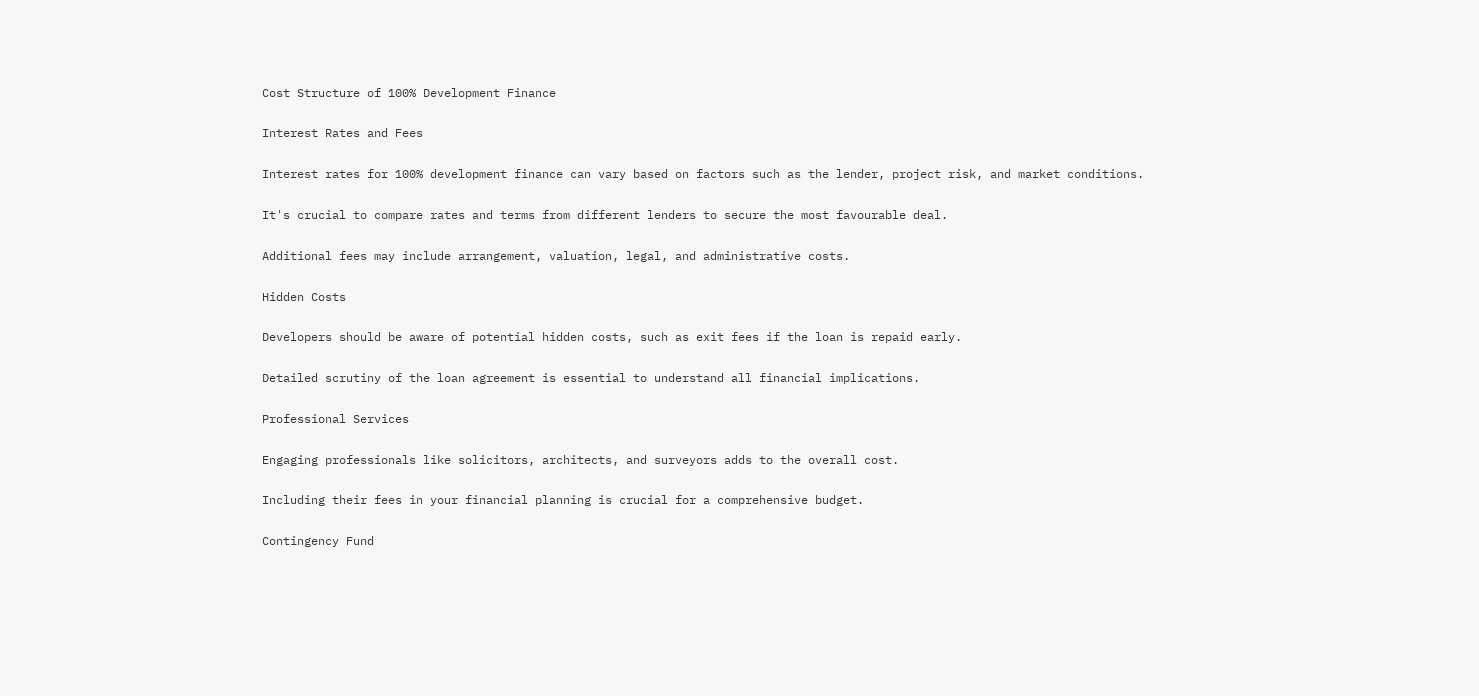Cost Structure of 100% Development Finance

Interest Rates and Fees

Interest rates for 100% development finance can vary based on factors such as the lender, project risk, and market conditions.

It's crucial to compare rates and terms from different lenders to secure the most favourable deal.

Additional fees may include arrangement, valuation, legal, and administrative costs.

Hidden Costs

Developers should be aware of potential hidden costs, such as exit fees if the loan is repaid early.

Detailed scrutiny of the loan agreement is essential to understand all financial implications.

Professional Services

Engaging professionals like solicitors, architects, and surveyors adds to the overall cost.

Including their fees in your financial planning is crucial for a comprehensive budget.

Contingency Fund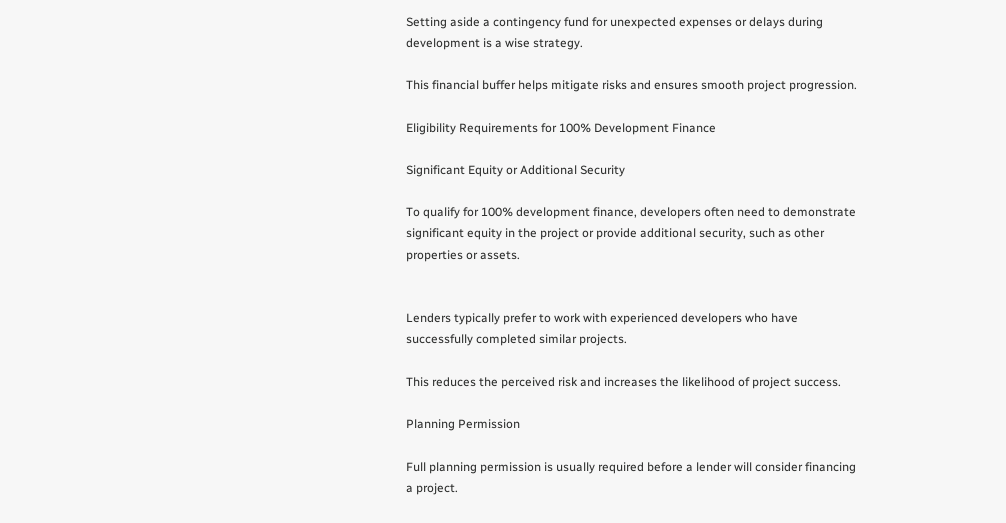Setting aside a contingency fund for unexpected expenses or delays during development is a wise strategy.

This financial buffer helps mitigate risks and ensures smooth project progression.

Eligibility Requirements for 100% Development Finance

Significant Equity or Additional Security

To qualify for 100% development finance, developers often need to demonstrate significant equity in the project or provide additional security, such as other properties or assets.


Lenders typically prefer to work with experienced developers who have successfully completed similar projects.

This reduces the perceived risk and increases the likelihood of project success.

Planning Permission

Full planning permission is usually required before a lender will consider financing a project.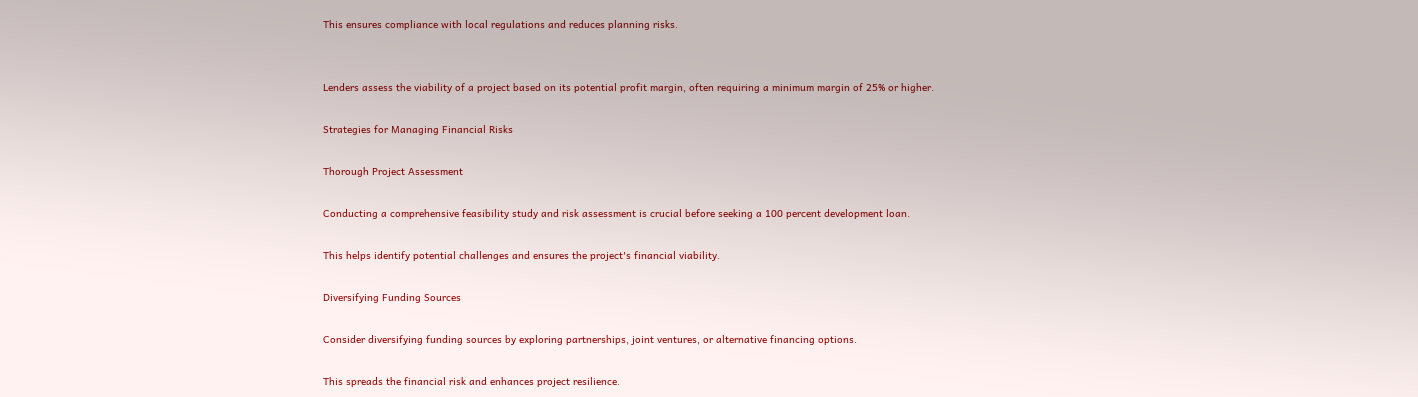This ensures compliance with local regulations and reduces planning risks.


Lenders assess the viability of a project based on its potential profit margin, often requiring a minimum margin of 25% or higher.

Strategies for Managing Financial Risks

Thorough Project Assessment

Conducting a comprehensive feasibility study and risk assessment is crucial before seeking a 100 percent development loan.

This helps identify potential challenges and ensures the project's financial viability.

Diversifying Funding Sources

Consider diversifying funding sources by exploring partnerships, joint ventures, or alternative financing options.

This spreads the financial risk and enhances project resilience.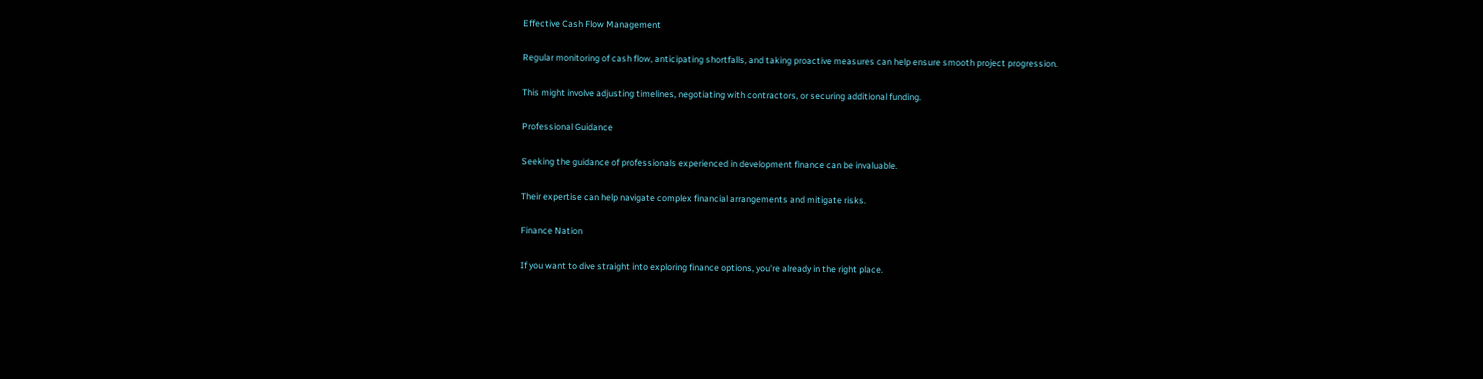Effective Cash Flow Management

Regular monitoring of cash flow, anticipating shortfalls, and taking proactive measures can help ensure smooth project progression.

This might involve adjusting timelines, negotiating with contractors, or securing additional funding.

Professional Guidance

Seeking the guidance of professionals experienced in development finance can be invaluable.

Their expertise can help navigate complex financial arrangements and mitigate risks.

Finance Nation

If you want to dive straight into exploring finance options, you're already in the right place.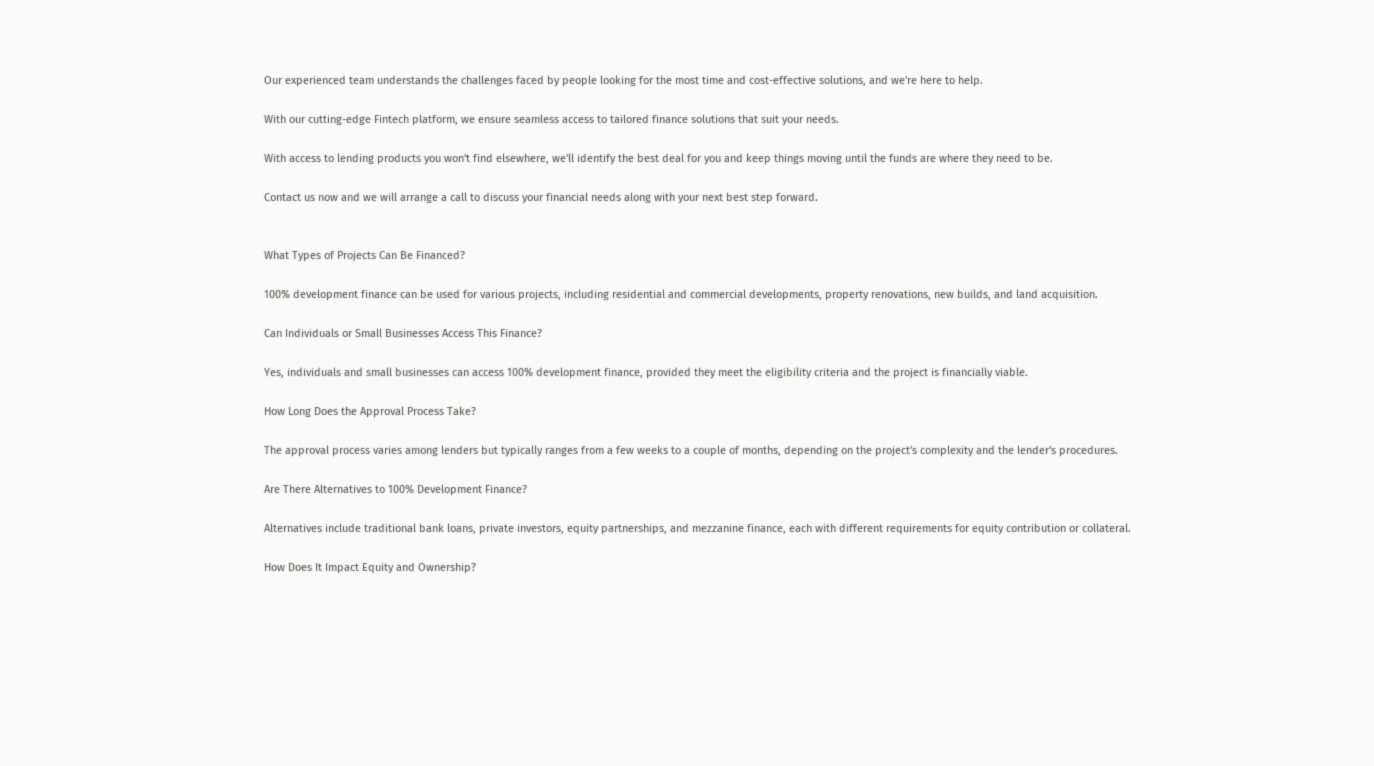Our experienced team understands the challenges faced by people looking for the most time and cost-effective solutions, and we're here to help.

With our cutting-edge Fintech platform, we ensure seamless access to tailored finance solutions that suit your needs.

With access to lending products you won't find elsewhere, we'll identify the best deal for you and keep things moving until the funds are where they need to be.

Contact us now and we will arrange a call to discuss your financial needs along with your next best step forward.


What Types of Projects Can Be Financed?

100% development finance can be used for various projects, including residential and commercial developments, property renovations, new builds, and land acquisition.

Can Individuals or Small Businesses Access This Finance?

Yes, individuals and small businesses can access 100% development finance, provided they meet the eligibility criteria and the project is financially viable.

How Long Does the Approval Process Take?

The approval process varies among lenders but typically ranges from a few weeks to a couple of months, depending on the project's complexity and the lender's procedures.

Are There Alternatives to 100% Development Finance?

Alternatives include traditional bank loans, private investors, equity partnerships, and mezzanine finance, each with different requirements for equity contribution or collateral.

How Does It Impact Equity and Ownership?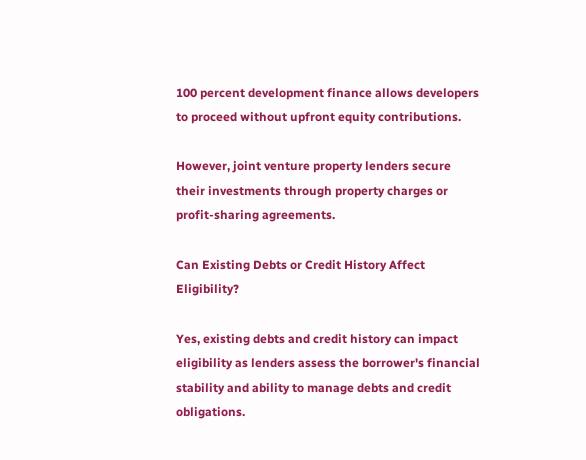100 percent development finance allows developers to proceed without upfront equity contributions.

However, joint venture property lenders secure their investments through property charges or profit-sharing agreements.

Can Existing Debts or Credit History Affect Eligibility?

Yes, existing debts and credit history can impact eligibility as lenders assess the borrower's financial stability and ability to manage debts and credit obligations.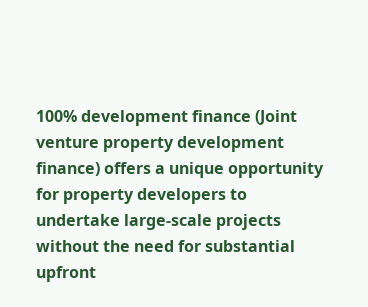100% development finance (Joint venture property development finance) offers a unique opportunity for property developers to undertake large-scale projects without the need for substantial upfront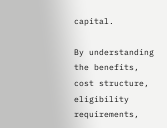capital.

By understanding the benefits, cost structure, eligibility requirements,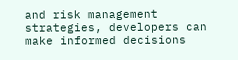and risk management strategies, developers can make informed decisions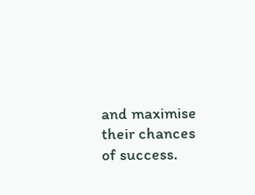and maximise their chances of success.